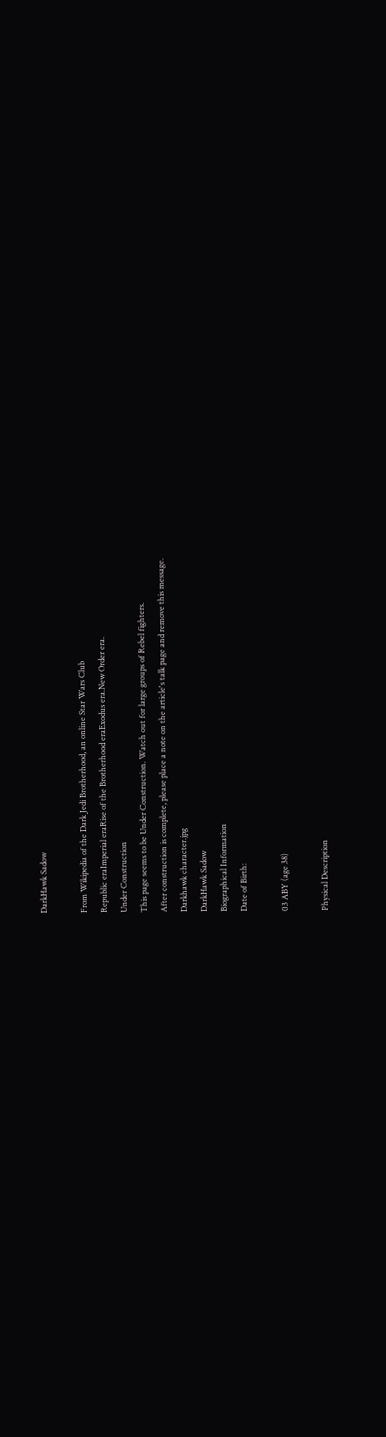DarkHawk Sadow

From Wikipedia of the Dark Jedi Brotherhood, an online Star Wars Club
Republic eraImperial eraRise of the Brotherhood eraExodus era.New Order era.
Under Construction
This page seems to be Under Construction. Watch out for large groups of Rebel fighters.
After construction is complete, please place a note on the article's talk page and remove this message.
Darkhawk character.jpg
DarkHawk Sadow
Biographical Information
Date of Birth:

03 ABY (age 38)

Physical Description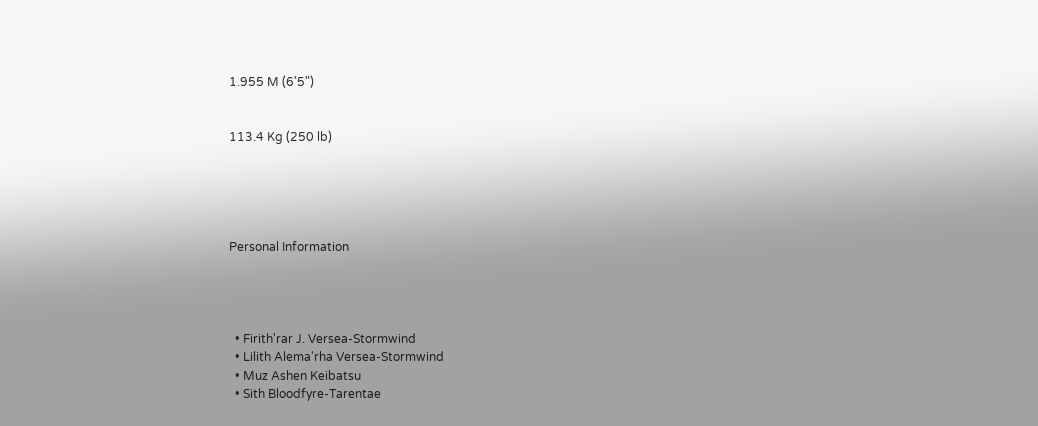1.955 M (6'5")


113.4 Kg (250 lb)





Personal Information




  • Firith'rar J. Versea-Stormwind
  • Lilith Alema'rha Versea-Stormwind
  • Muz Ashen Keibatsu
  • Sith Bloodfyre-Tarentae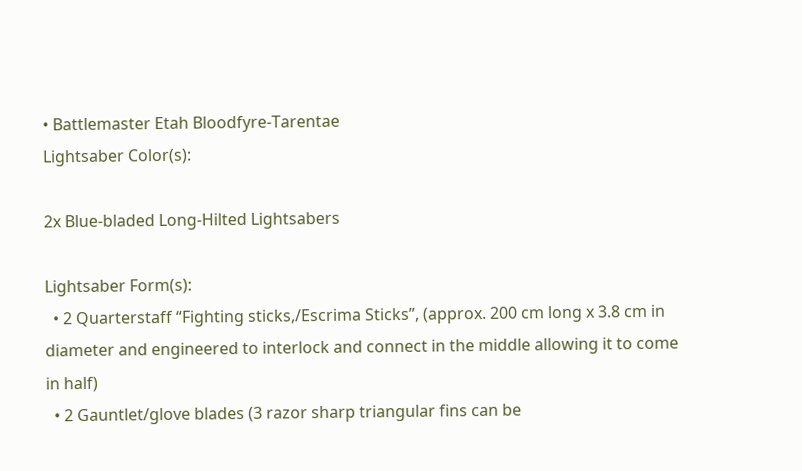• Battlemaster Etah Bloodfyre-Tarentae
Lightsaber Color(s):

2x Blue-bladed Long-Hilted Lightsabers

Lightsaber Form(s):
  • 2 Quarterstaff “Fighting sticks,/Escrima Sticks”, (approx. 200 cm long x 3.8 cm in diameter and engineered to interlock and connect in the middle allowing it to come in half)
  • 2 Gauntlet/glove blades (3 razor sharp triangular fins can be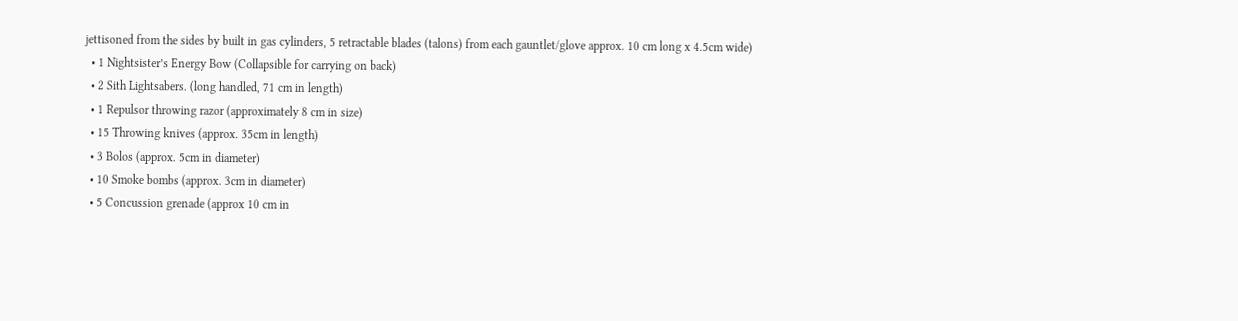jettisoned from the sides by built in gas cylinders, 5 retractable blades (talons) from each gauntlet/glove approx. 10 cm long x 4.5cm wide)
  • 1 Nightsister’s Energy Bow (Collapsible for carrying on back)
  • 2 Sith Lightsabers. (long handled, 71 cm in length)
  • 1 Repulsor throwing razor (approximately 8 cm in size)
  • 15 Throwing knives (approx. 35cm in length)
  • 3 Bolos (approx. 5cm in diameter)
  • 10 Smoke bombs (approx. 3cm in diameter)
  • 5 Concussion grenade (approx 10 cm in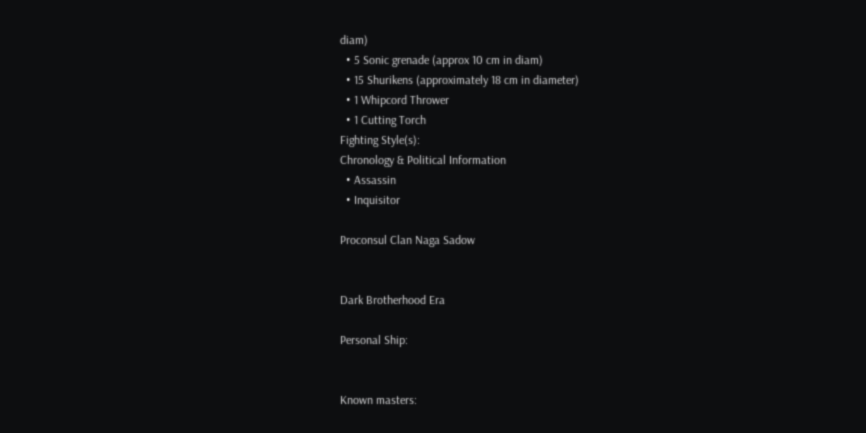diam)
  • 5 Sonic grenade (approx 10 cm in diam)
  • 15 Shurikens (approximately 18 cm in diameter)
  • 1 Whipcord Thrower
  • 1 Cutting Torch
Fighting Style(s):
Chronology & Political Information
  • Assassin
  • Inquisitor

Proconsul Clan Naga Sadow


Dark Brotherhood Era

Personal Ship:


Known masters: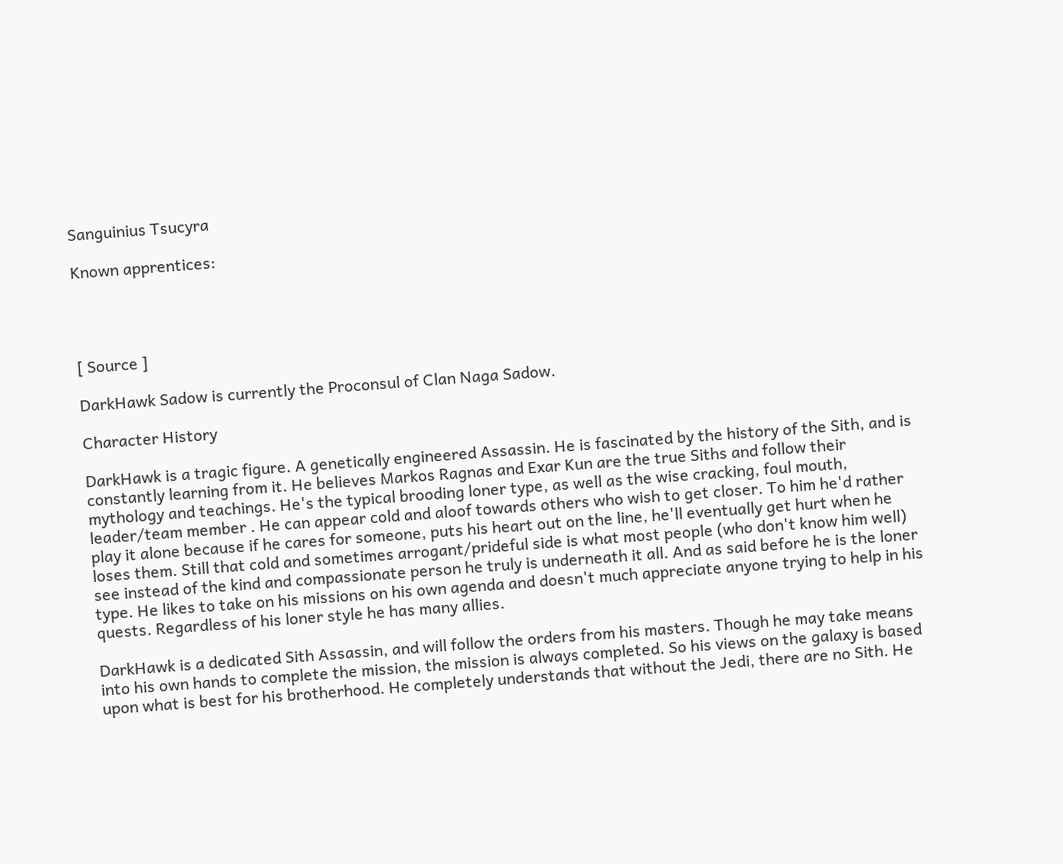Sanguinius Tsucyra

Known apprentices:




[ Source ]

DarkHawk Sadow is currently the Proconsul of Clan Naga Sadow.

Character History

DarkHawk is a tragic figure. A genetically engineered Assassin. He is fascinated by the history of the Sith, and is constantly learning from it. He believes Markos Ragnas and Exar Kun are the true Siths and follow their mythology and teachings. He's the typical brooding loner type, as well as the wise cracking, foul mouth, leader/team member . He can appear cold and aloof towards others who wish to get closer. To him he'd rather play it alone because if he cares for someone, puts his heart out on the line, he'll eventually get hurt when he loses them. Still that cold and sometimes arrogant/prideful side is what most people (who don't know him well) see instead of the kind and compassionate person he truly is underneath it all. And as said before he is the loner type. He likes to take on his missions on his own agenda and doesn't much appreciate anyone trying to help in his quests. Regardless of his loner style he has many allies.

DarkHawk is a dedicated Sith Assassin, and will follow the orders from his masters. Though he may take means into his own hands to complete the mission, the mission is always completed. So his views on the galaxy is based upon what is best for his brotherhood. He completely understands that without the Jedi, there are no Sith. He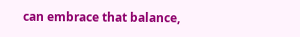can embrace that balance,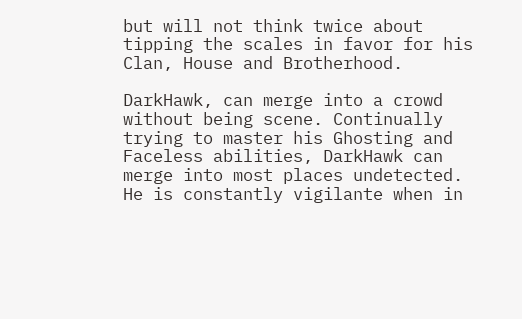but will not think twice about tipping the scales in favor for his Clan, House and Brotherhood.

DarkHawk, can merge into a crowd without being scene. Continually trying to master his Ghosting and Faceless abilities, DarkHawk can merge into most places undetected. He is constantly vigilante when in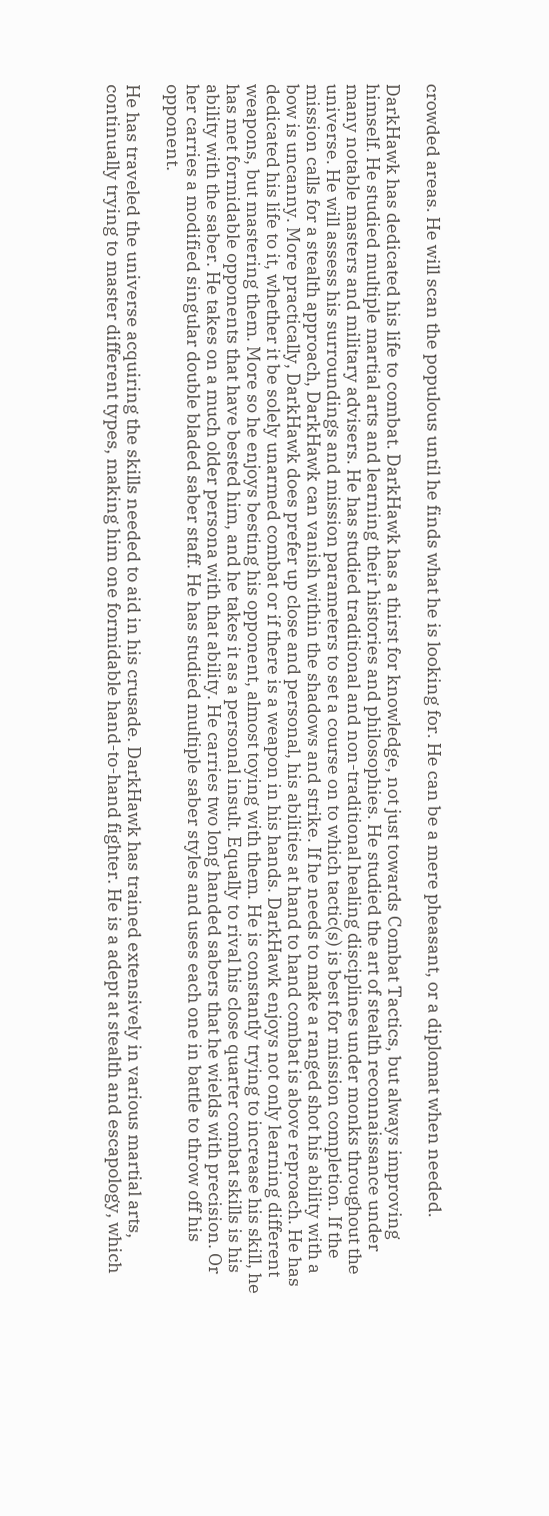crowded areas. He will scan the populous until he finds what he is looking for. He can be a mere pheasant, or a diplomat when needed.

DarkHawk has dedicated his life to combat. DarkHawk has a thirst for knowledge, not just towards Combat Tactics, but always improving himself. He studied multiple martial arts and learning their histories and philosophies. He studied the art of stealth reconnaissance under many notable masters and military advisers. He has studied traditional and non-traditional healing disciplines under monks throughout the universe. He will assess his surroundings and mission parameters to set a course on to which tactic(s) is best for mission completion. If the mission calls for a stealth approach, DarkHawk can vanish within the shadows and strike. If he needs to make a ranged shot his ability with a bow is uncanny. More practically, DarkHawk does prefer up close and personal, his abilities at hand to hand combat is above reproach. He has dedicated his life to it, whether it be solely unarmed combat or if there is a weapon in his hands. DarkHawk enjoys not only learning different weapons, but mastering them. More so he enjoys besting his opponent, almost toying with them. He is constantly trying to increase his skill, he has met formidable opponents that have bested him, and he takes it as a personal insult. Equally to rival his close quarter combat skills is his ability with the saber. He takes on a much older persona with that ability. He carries two long handed sabers that he wields with precision. Or her carries a modified singular double bladed saber staff. He has studied multiple saber styles and uses each one in battle to throw off his opponent.

He has traveled the universe acquiring the skills needed to aid in his crusade. DarkHawk has trained extensively in various martial arts, continually trying to master different types, making him one formidable hand-to-hand fighter. He is a adept at stealth and escapology, which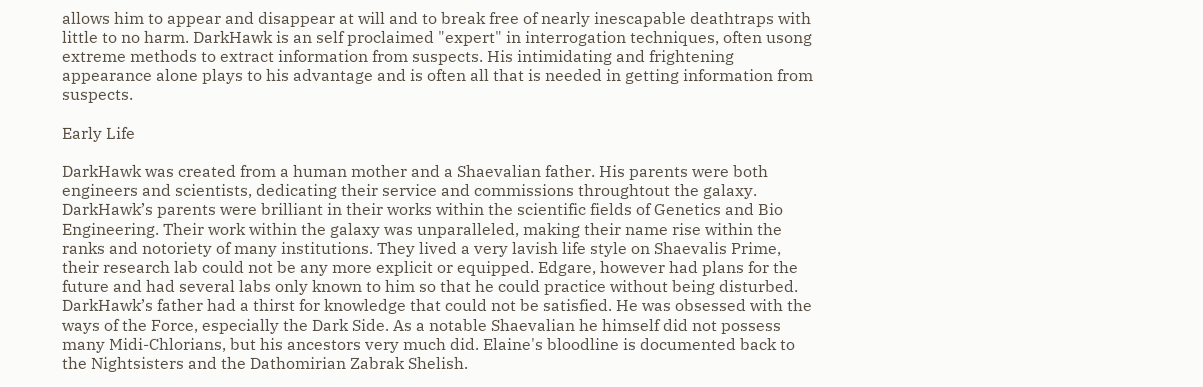allows him to appear and disappear at will and to break free of nearly inescapable deathtraps with little to no harm. DarkHawk is an self proclaimed "expert" in interrogation techniques, often usong extreme methods to extract information from suspects. His intimidating and frightening appearance alone plays to his advantage and is often all that is needed in getting information from suspects.

Early Life

DarkHawk was created from a human mother and a Shaevalian father. His parents were both engineers and scientists, dedicating their service and commissions throughtout the galaxy. DarkHawk’s parents were brilliant in their works within the scientific fields of Genetics and Bio Engineering. Their work within the galaxy was unparalleled, making their name rise within the ranks and notoriety of many institutions. They lived a very lavish life style on Shaevalis Prime, their research lab could not be any more explicit or equipped. Edgare, however had plans for the future and had several labs only known to him so that he could practice without being disturbed. DarkHawk’s father had a thirst for knowledge that could not be satisfied. He was obsessed with the ways of the Force, especially the Dark Side. As a notable Shaevalian he himself did not possess many Midi-Chlorians, but his ancestors very much did. Elaine's bloodline is documented back to the Nightsisters and the Dathomirian Zabrak Shelish.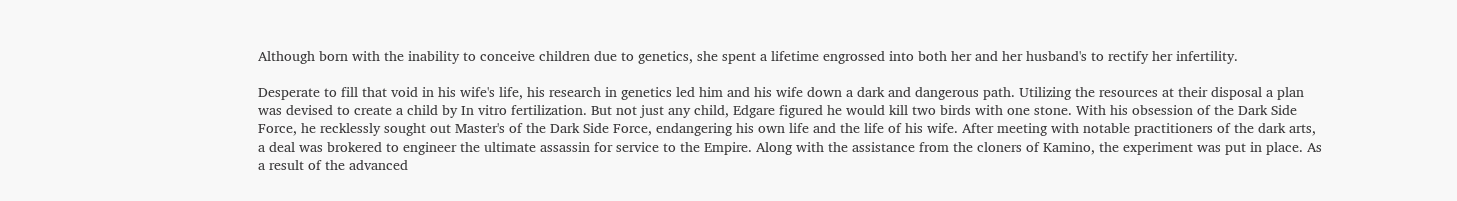Although born with the inability to conceive children due to genetics, she spent a lifetime engrossed into both her and her husband's to rectify her infertility.

Desperate to fill that void in his wife's life, his research in genetics led him and his wife down a dark and dangerous path. Utilizing the resources at their disposal a plan was devised to create a child by In vitro fertilization. But not just any child, Edgare figured he would kill two birds with one stone. With his obsession of the Dark Side Force, he recklessly sought out Master's of the Dark Side Force, endangering his own life and the life of his wife. After meeting with notable practitioners of the dark arts, a deal was brokered to engineer the ultimate assassin for service to the Empire. Along with the assistance from the cloners of Kamino, the experiment was put in place. As a result of the advanced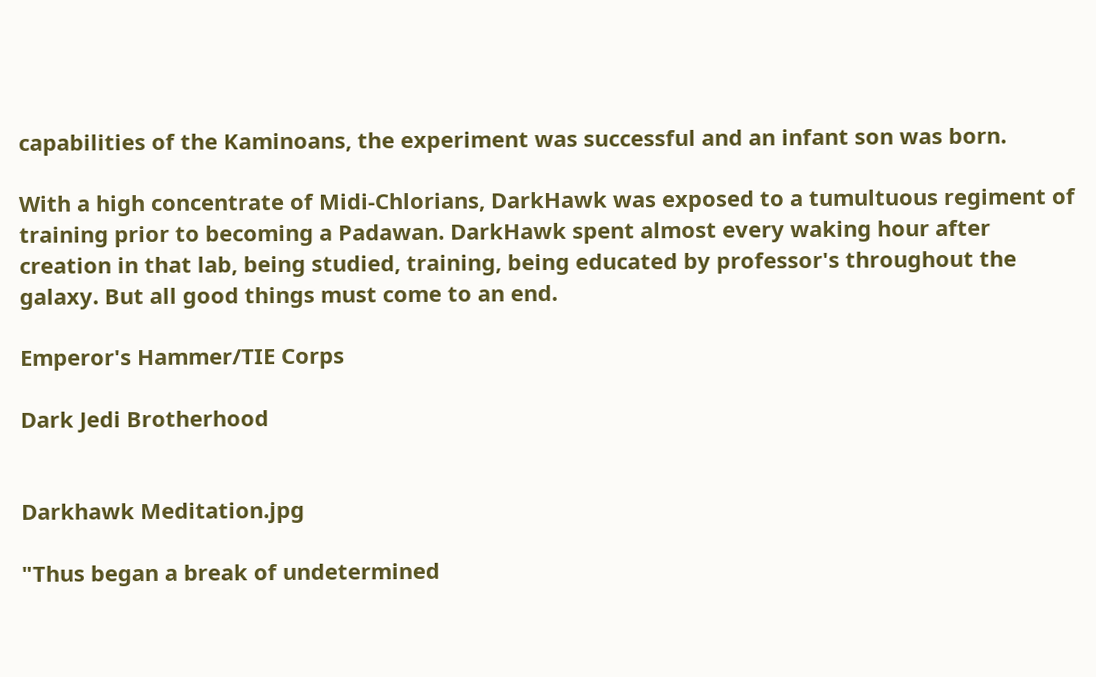capabilities of the Kaminoans, the experiment was successful and an infant son was born.

With a high concentrate of Midi-Chlorians, DarkHawk was exposed to a tumultuous regiment of training prior to becoming a Padawan. DarkHawk spent almost every waking hour after creation in that lab, being studied, training, being educated by professor's throughout the galaxy. But all good things must come to an end.

Emperor's Hammer/TIE Corps

Dark Jedi Brotherhood


Darkhawk Meditation.jpg

"Thus began a break of undetermined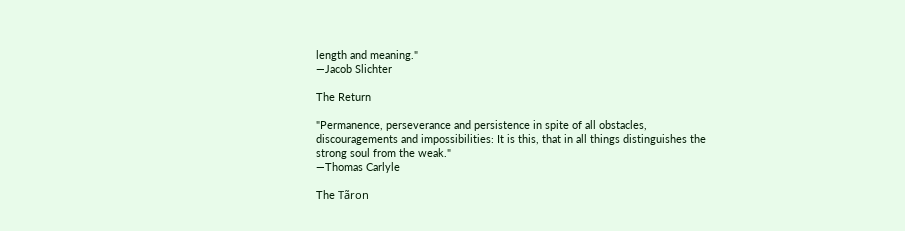length and meaning."
―Jacob Slichter

The Return

"Permanence, perseverance and persistence in spite of all obstacles, discouragements and impossibilities: It is this, that in all things distinguishes the strong soul from the weak."
―Thomas Carlyle

The Tãron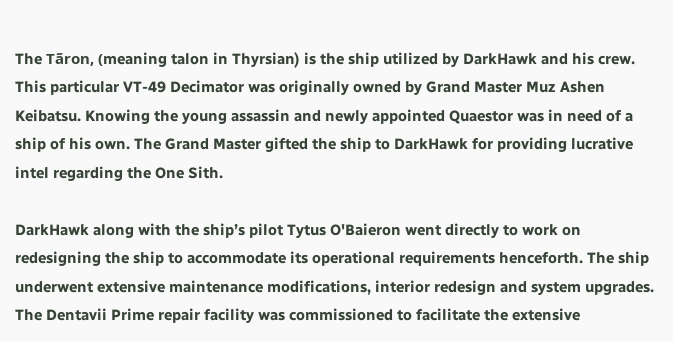The Tãron, (meaning talon in Thyrsian) is the ship utilized by DarkHawk and his crew. This particular VT-49 Decimator was originally owned by Grand Master Muz Ashen Keibatsu. Knowing the young assassin and newly appointed Quaestor was in need of a ship of his own. The Grand Master gifted the ship to DarkHawk for providing lucrative intel regarding the One Sith.

DarkHawk along with the ship’s pilot Tytus O'Baieron went directly to work on redesigning the ship to accommodate its operational requirements henceforth. The ship underwent extensive maintenance modifications, interior redesign and system upgrades. The Dentavii Prime repair facility was commissioned to facilitate the extensive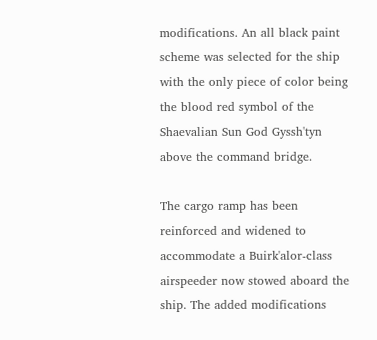modifications. An all black paint scheme was selected for the ship with the only piece of color being the blood red symbol of the Shaevalian Sun God Gyssh'tyn above the command bridge.

The cargo ramp has been reinforced and widened to accommodate a Buirk'alor-class airspeeder now stowed aboard the ship. The added modifications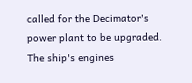called for the Decimator's power plant to be upgraded. The ship's engines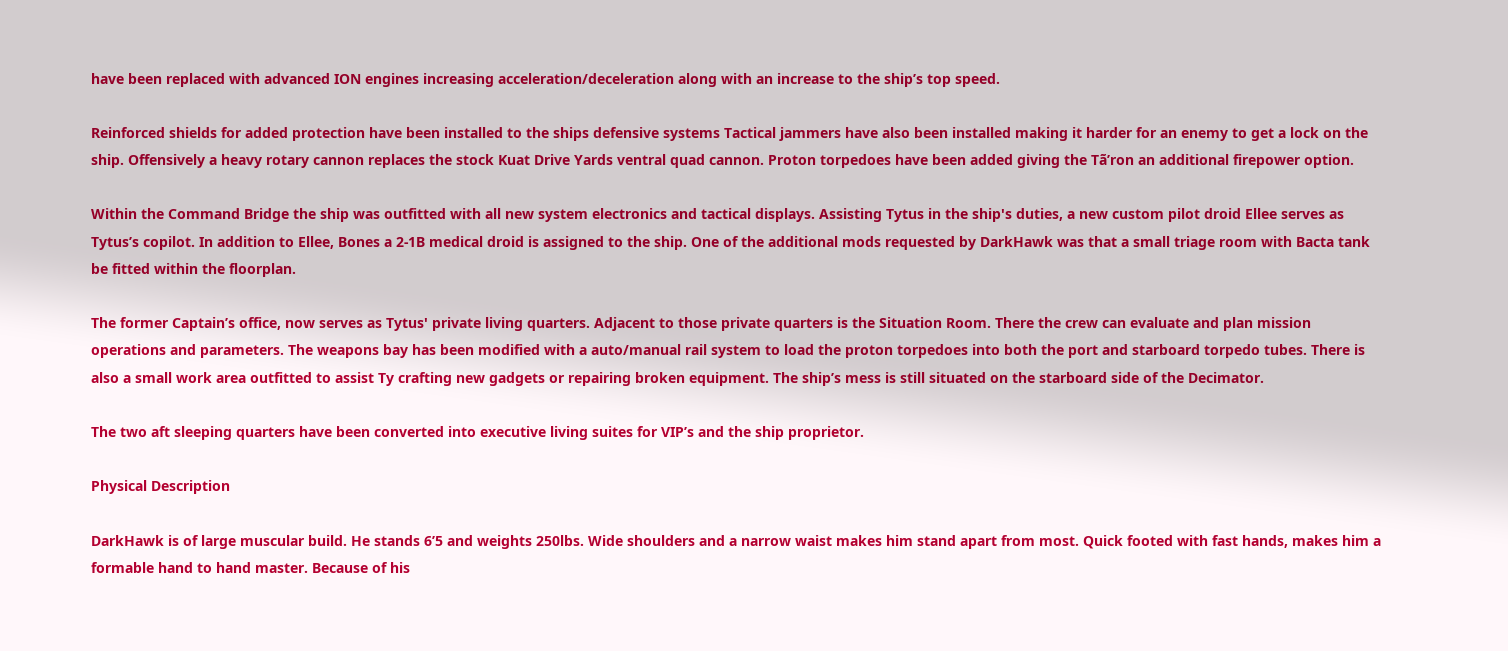have been replaced with advanced ION engines increasing acceleration/deceleration along with an increase to the ship’s top speed.

Reinforced shields for added protection have been installed to the ships defensive systems Tactical jammers have also been installed making it harder for an enemy to get a lock on the ship. Offensively a heavy rotary cannon replaces the stock Kuat Drive Yards ventral quad cannon. Proton torpedoes have been added giving the Tã’ron an additional firepower option.

Within the Command Bridge the ship was outfitted with all new system electronics and tactical displays. Assisting Tytus in the ship's duties, a new custom pilot droid Ellee serves as Tytus’s copilot. In addition to Ellee, Bones a 2-1B medical droid is assigned to the ship. One of the additional mods requested by DarkHawk was that a small triage room with Bacta tank be fitted within the floorplan.

The former Captain’s office, now serves as Tytus' private living quarters. Adjacent to those private quarters is the Situation Room. There the crew can evaluate and plan mission operations and parameters. The weapons bay has been modified with a auto/manual rail system to load the proton torpedoes into both the port and starboard torpedo tubes. There is also a small work area outfitted to assist Ty crafting new gadgets or repairing broken equipment. The ship’s mess is still situated on the starboard side of the Decimator.

The two aft sleeping quarters have been converted into executive living suites for VIP’s and the ship proprietor.

Physical Description

DarkHawk is of large muscular build. He stands 6’5 and weights 250lbs. Wide shoulders and a narrow waist makes him stand apart from most. Quick footed with fast hands, makes him a formable hand to hand master. Because of his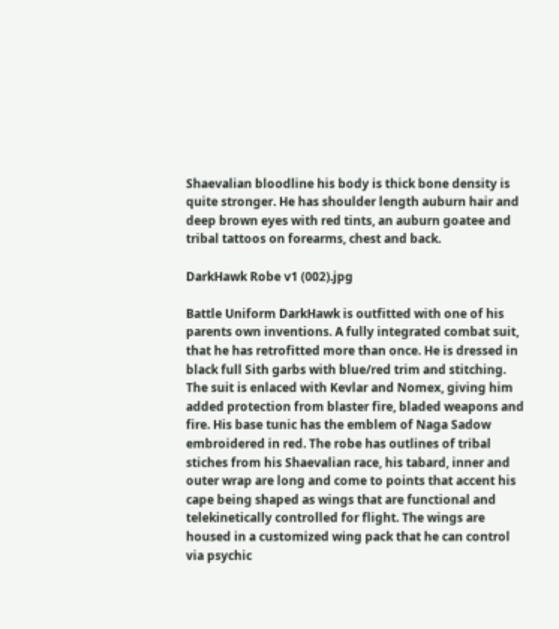Shaevalian bloodline his body is thick bone density is quite stronger. He has shoulder length auburn hair and deep brown eyes with red tints, an auburn goatee and tribal tattoos on forearms, chest and back.

DarkHawk Robe v1 (002).jpg

Battle Uniform DarkHawk is outfitted with one of his parents own inventions. A fully integrated combat suit, that he has retrofitted more than once. He is dressed in black full Sith garbs with blue/red trim and stitching. The suit is enlaced with Kevlar and Nomex, giving him added protection from blaster fire, bladed weapons and fire. His base tunic has the emblem of Naga Sadow embroidered in red. The robe has outlines of tribal stiches from his Shaevalian race, his tabard, inner and outer wrap are long and come to points that accent his cape being shaped as wings that are functional and telekinetically controlled for flight. The wings are housed in a customized wing pack that he can control via psychic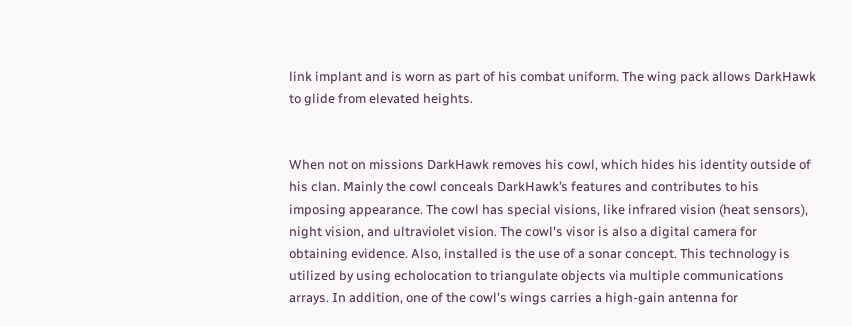link implant and is worn as part of his combat uniform. The wing pack allows DarkHawk to glide from elevated heights.


When not on missions DarkHawk removes his cowl, which hides his identity outside of his clan. Mainly the cowl conceals DarkHawk’s features and contributes to his imposing appearance. The cowl has special visions, like infrared vision (heat sensors), night vision, and ultraviolet vision. The cowl's visor is also a digital camera for obtaining evidence. Also, installed is the use of a sonar concept. This technology is utilized by using echolocation to triangulate objects via multiple communications arrays. In addition, one of the cowl's wings carries a high-gain antenna for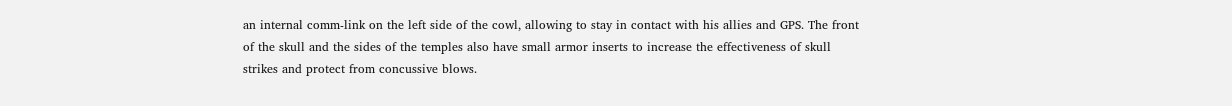an internal comm-link on the left side of the cowl, allowing to stay in contact with his allies and GPS. The front of the skull and the sides of the temples also have small armor inserts to increase the effectiveness of skull strikes and protect from concussive blows.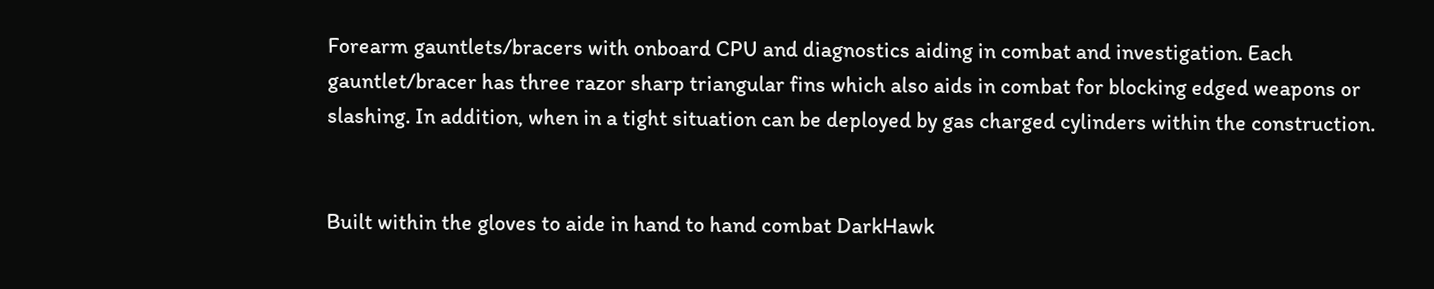Forearm gauntlets/bracers with onboard CPU and diagnostics aiding in combat and investigation. Each gauntlet/bracer has three razor sharp triangular fins which also aids in combat for blocking edged weapons or slashing. In addition, when in a tight situation can be deployed by gas charged cylinders within the construction.


Built within the gloves to aide in hand to hand combat DarkHawk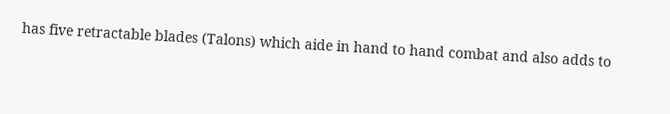has five retractable blades (Talons) which aide in hand to hand combat and also adds to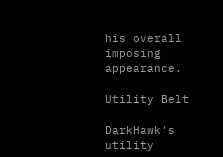his overall imposing appearance.

Utility Belt

DarkHawk's utility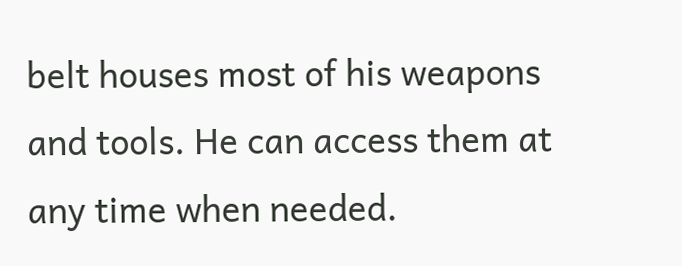belt houses most of his weapons and tools. He can access them at any time when needed.